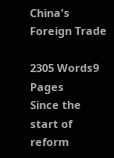China's Foreign Trade

2305 Words9 Pages
Since the start of reform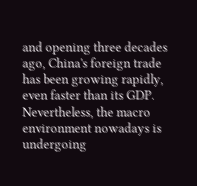and opening three decades ago, China's foreign trade has been growing rapidly, even faster than its GDP. Nevertheless, the macro environment nowadays is undergoing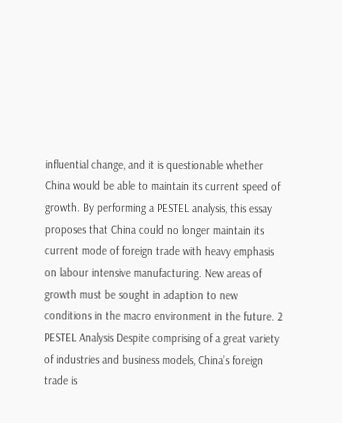influential change, and it is questionable whether China would be able to maintain its current speed of growth. By performing a PESTEL analysis, this essay proposes that China could no longer maintain its current mode of foreign trade with heavy emphasis on labour intensive manufacturing. New areas of growth must be sought in adaption to new conditions in the macro environment in the future. 2 PESTEL Analysis Despite comprising of a great variety of industries and business models, China’s foreign trade is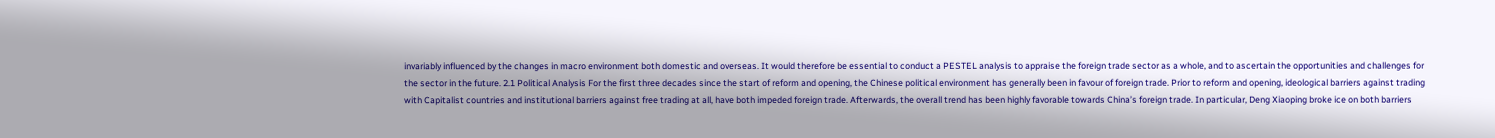invariably influenced by the changes in macro environment both domestic and overseas. It would therefore be essential to conduct a PESTEL analysis to appraise the foreign trade sector as a whole, and to ascertain the opportunities and challenges for the sector in the future. 2.1 Political Analysis For the first three decades since the start of reform and opening, the Chinese political environment has generally been in favour of foreign trade. Prior to reform and opening, ideological barriers against trading with Capitalist countries and institutional barriers against free trading at all, have both impeded foreign trade. Afterwards, the overall trend has been highly favorable towards China’s foreign trade. In particular, Deng Xiaoping broke ice on both barriers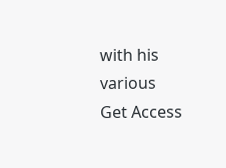with his various
Get Access